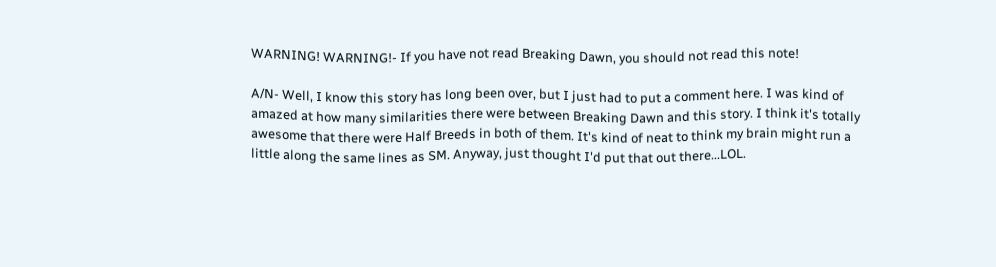WARNING! WARNING!- If you have not read Breaking Dawn, you should not read this note!

A/N- Well, I know this story has long been over, but I just had to put a comment here. I was kind of amazed at how many similarities there were between Breaking Dawn and this story. I think it's totally awesome that there were Half Breeds in both of them. It's kind of neat to think my brain might run a little along the same lines as SM. Anyway, just thought I'd put that out there...LOL.